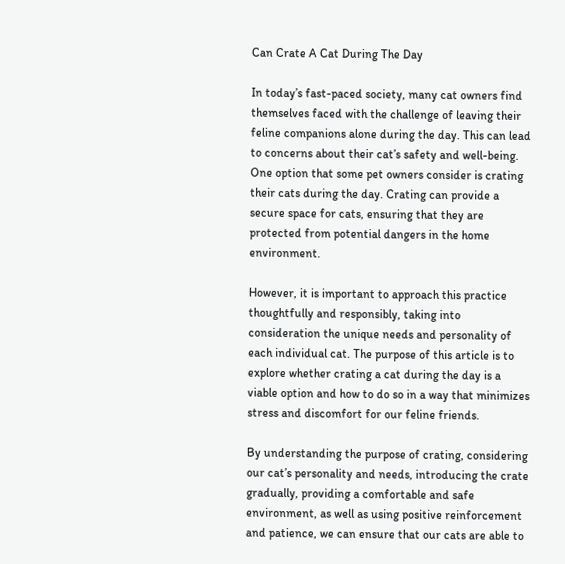Can Crate A Cat During The Day

In today’s fast-paced society, many cat owners find themselves faced with the challenge of leaving their feline companions alone during the day. This can lead to concerns about their cat’s safety and well-being. One option that some pet owners consider is crating their cats during the day. Crating can provide a secure space for cats, ensuring that they are protected from potential dangers in the home environment.

However, it is important to approach this practice thoughtfully and responsibly, taking into consideration the unique needs and personality of each individual cat. The purpose of this article is to explore whether crating a cat during the day is a viable option and how to do so in a way that minimizes stress and discomfort for our feline friends.

By understanding the purpose of crating, considering our cat’s personality and needs, introducing the crate gradually, providing a comfortable and safe environment, as well as using positive reinforcement and patience, we can ensure that our cats are able to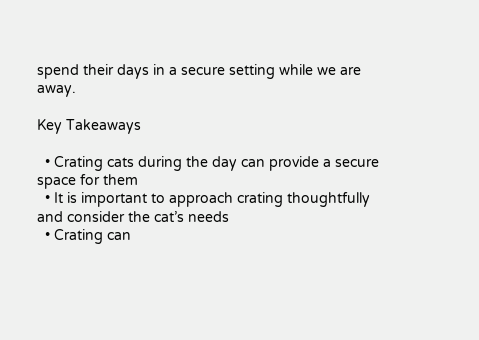spend their days in a secure setting while we are away.

Key Takeaways

  • Crating cats during the day can provide a secure space for them
  • It is important to approach crating thoughtfully and consider the cat’s needs
  • Crating can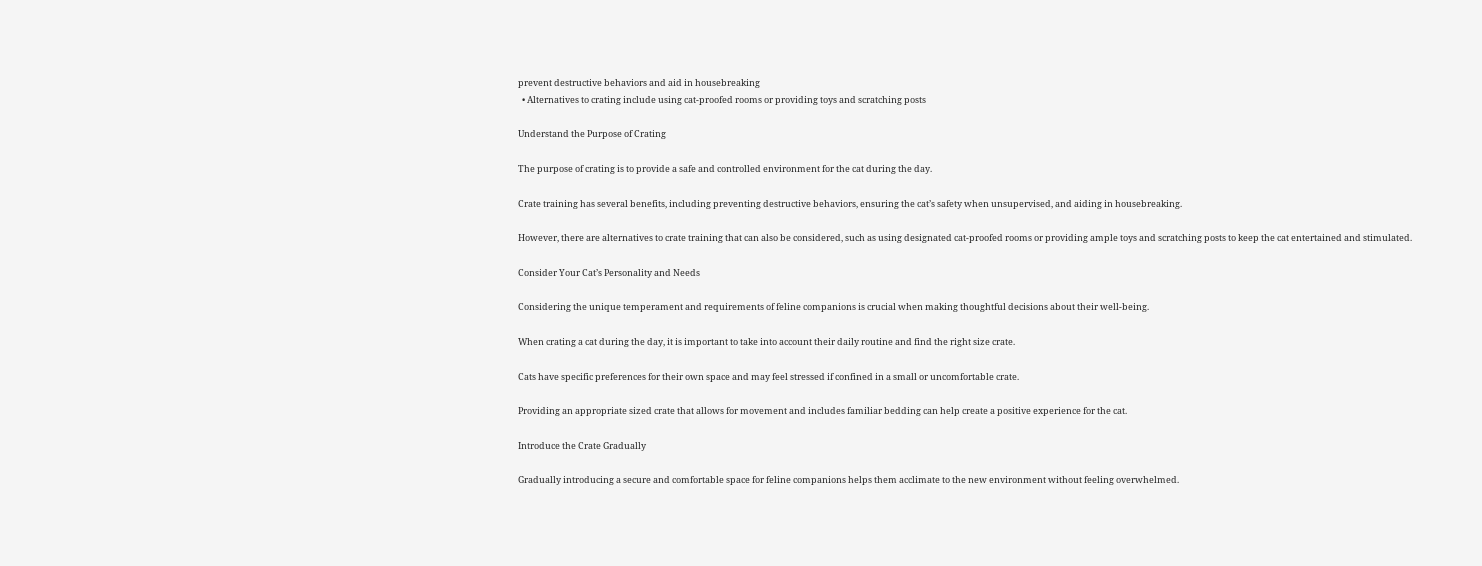prevent destructive behaviors and aid in housebreaking
  • Alternatives to crating include using cat-proofed rooms or providing toys and scratching posts

Understand the Purpose of Crating

The purpose of crating is to provide a safe and controlled environment for the cat during the day.

Crate training has several benefits, including preventing destructive behaviors, ensuring the cat’s safety when unsupervised, and aiding in housebreaking.

However, there are alternatives to crate training that can also be considered, such as using designated cat-proofed rooms or providing ample toys and scratching posts to keep the cat entertained and stimulated.

Consider Your Cat’s Personality and Needs

Considering the unique temperament and requirements of feline companions is crucial when making thoughtful decisions about their well-being.

When crating a cat during the day, it is important to take into account their daily routine and find the right size crate.

Cats have specific preferences for their own space and may feel stressed if confined in a small or uncomfortable crate.

Providing an appropriate sized crate that allows for movement and includes familiar bedding can help create a positive experience for the cat.

Introduce the Crate Gradually

Gradually introducing a secure and comfortable space for feline companions helps them acclimate to the new environment without feeling overwhelmed.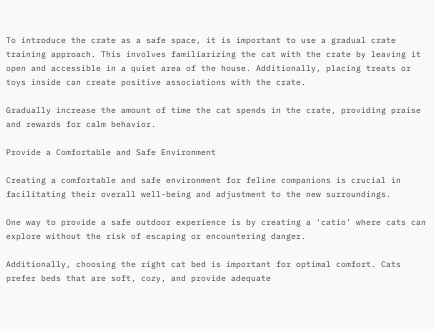To introduce the crate as a safe space, it is important to use a gradual crate training approach. This involves familiarizing the cat with the crate by leaving it open and accessible in a quiet area of the house. Additionally, placing treats or toys inside can create positive associations with the crate.

Gradually increase the amount of time the cat spends in the crate, providing praise and rewards for calm behavior.

Provide a Comfortable and Safe Environment

Creating a comfortable and safe environment for feline companions is crucial in facilitating their overall well-being and adjustment to the new surroundings.

One way to provide a safe outdoor experience is by creating a ‘catio’ where cats can explore without the risk of escaping or encountering danger.

Additionally, choosing the right cat bed is important for optimal comfort. Cats prefer beds that are soft, cozy, and provide adequate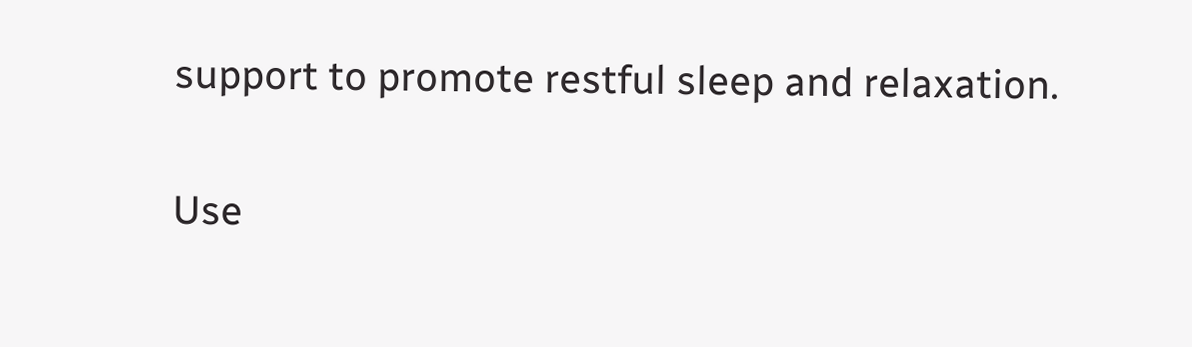support to promote restful sleep and relaxation.

Use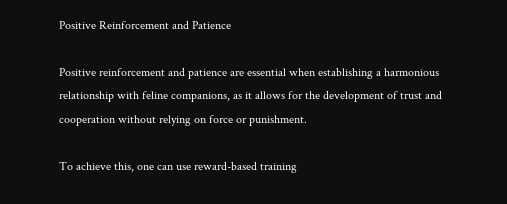Positive Reinforcement and Patience

Positive reinforcement and patience are essential when establishing a harmonious relationship with feline companions, as it allows for the development of trust and cooperation without relying on force or punishment.

To achieve this, one can use reward-based training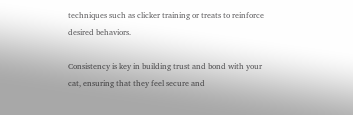techniques such as clicker training or treats to reinforce desired behaviors.

Consistency is key in building trust and bond with your cat, ensuring that they feel secure and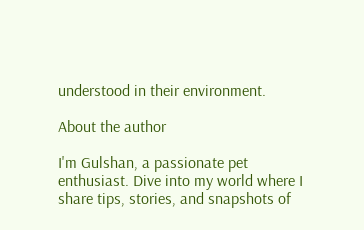understood in their environment.

About the author

I'm Gulshan, a passionate pet enthusiast. Dive into my world where I share tips, stories, and snapshots of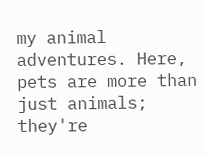my animal adventures. Here, pets are more than just animals; they're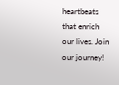heartbeats that enrich our lives. Join our journey!